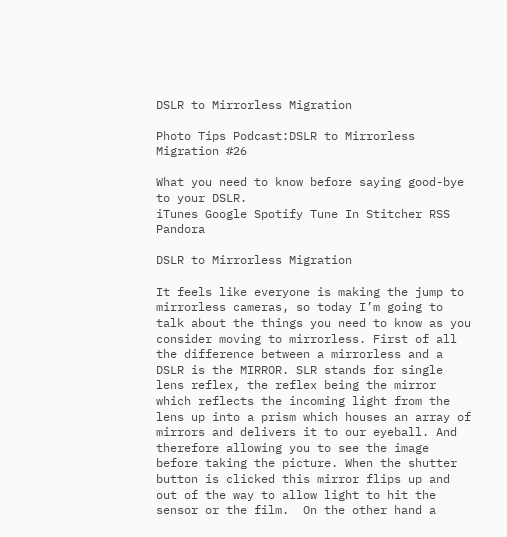DSLR to Mirrorless Migration

Photo Tips Podcast:DSLR to Mirrorless Migration #26

What you need to know before saying good-bye to your DSLR.
iTunes Google Spotify Tune In Stitcher RSS Pandora

DSLR to Mirrorless Migration

It feels like everyone is making the jump to mirrorless cameras, so today I’m going to talk about the things you need to know as you consider moving to mirrorless. First of all the difference between a mirrorless and a DSLR is the MIRROR. SLR stands for single lens reflex, the reflex being the mirror which reflects the incoming light from the lens up into a prism which houses an array of mirrors and delivers it to our eyeball. And therefore allowing you to see the image before taking the picture. When the shutter button is clicked this mirror flips up and out of the way to allow light to hit the sensor or the film.  On the other hand a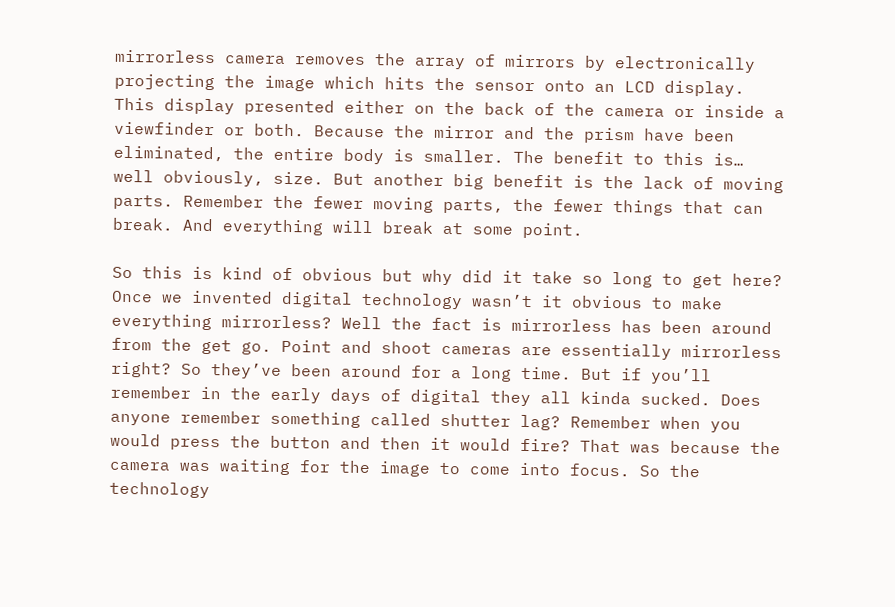mirrorless camera removes the array of mirrors by electronically projecting the image which hits the sensor onto an LCD display. This display presented either on the back of the camera or inside a viewfinder or both. Because the mirror and the prism have been eliminated, the entire body is smaller. The benefit to this is… well obviously, size. But another big benefit is the lack of moving parts. Remember the fewer moving parts, the fewer things that can break. And everything will break at some point.

So this is kind of obvious but why did it take so long to get here? Once we invented digital technology wasn’t it obvious to make everything mirrorless? Well the fact is mirrorless has been around from the get go. Point and shoot cameras are essentially mirrorless right? So they’ve been around for a long time. But if you’ll remember in the early days of digital they all kinda sucked. Does anyone remember something called shutter lag? Remember when you would press the button and then it would fire? That was because the camera was waiting for the image to come into focus. So the technology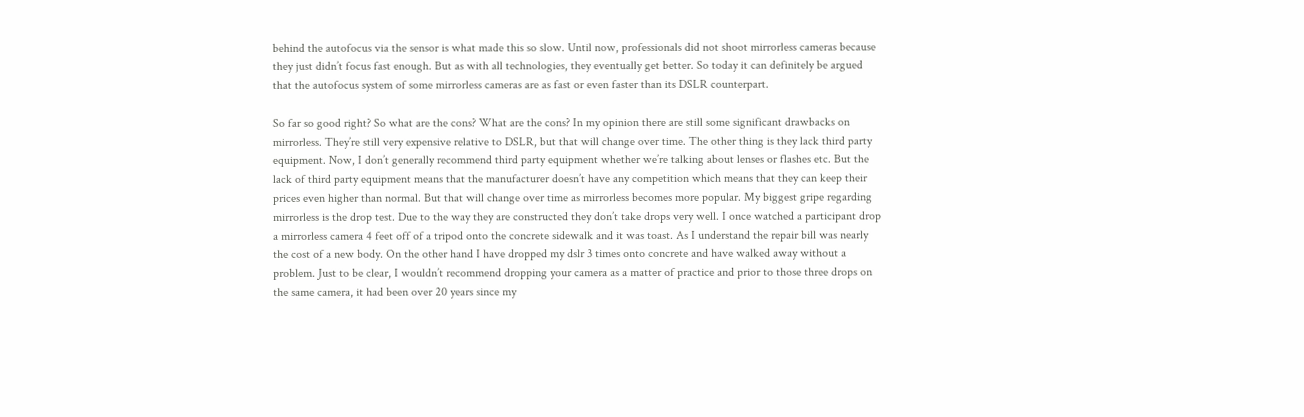behind the autofocus via the sensor is what made this so slow. Until now, professionals did not shoot mirrorless cameras because they just didn’t focus fast enough. But as with all technologies, they eventually get better. So today it can definitely be argued that the autofocus system of some mirrorless cameras are as fast or even faster than its DSLR counterpart.

So far so good right? So what are the cons? What are the cons? In my opinion there are still some significant drawbacks on mirrorless. They’re still very expensive relative to DSLR, but that will change over time. The other thing is they lack third party equipment. Now, I don’t generally recommend third party equipment whether we’re talking about lenses or flashes etc. But the lack of third party equipment means that the manufacturer doesn’t have any competition which means that they can keep their prices even higher than normal. But that will change over time as mirrorless becomes more popular. My biggest gripe regarding mirrorless is the drop test. Due to the way they are constructed they don’t take drops very well. I once watched a participant drop a mirrorless camera 4 feet off of a tripod onto the concrete sidewalk and it was toast. As I understand the repair bill was nearly the cost of a new body. On the other hand I have dropped my dslr 3 times onto concrete and have walked away without a problem. Just to be clear, I wouldn’t recommend dropping your camera as a matter of practice and prior to those three drops on the same camera, it had been over 20 years since my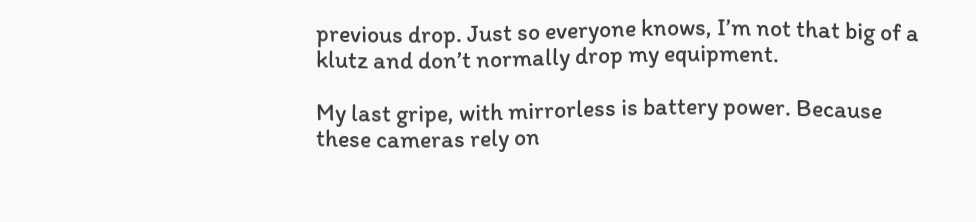previous drop. Just so everyone knows, I’m not that big of a klutz and don’t normally drop my equipment.

My last gripe, with mirrorless is battery power. Because these cameras rely on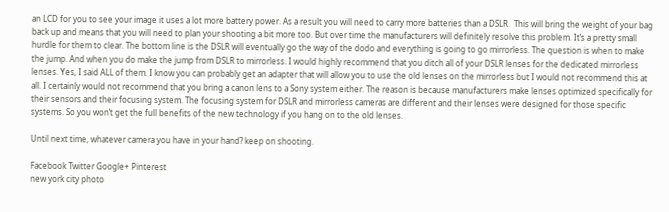an LCD for you to see your image it uses a lot more battery power. As a result you will need to carry more batteries than a DSLR.  This will bring the weight of your bag back up and means that you will need to plan your shooting a bit more too. But over time the manufacturers will definitely resolve this problem. It’s a pretty small hurdle for them to clear. The bottom line is the DSLR will eventually go the way of the dodo and everything is going to go mirrorless. The question is when to make the jump. And when you do make the jump from DSLR to mirrorless. I would highly recommend that you ditch all of your DSLR lenses for the dedicated mirrorless lenses. Yes, I said ALL of them. I know you can probably get an adapter that will allow you to use the old lenses on the mirrorless but I would not recommend this at all. I certainly would not recommend that you bring a canon lens to a Sony system either. The reason is because manufacturers make lenses optimized specifically for their sensors and their focusing system. The focusing system for DSLR and mirrorless cameras are different and their lenses were designed for those specific systems. So you won’t get the full benefits of the new technology if you hang on to the old lenses.

Until next time, whatever camera you have in your hand? keep on shooting.

Facebook Twitter Google+ Pinterest
new york city photo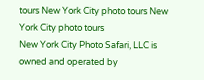tours New York City photo tours New York City photo tours
New York City Photo Safari, LLC is owned and operated by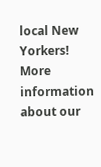local New Yorkers! More information about our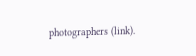photographers (link).